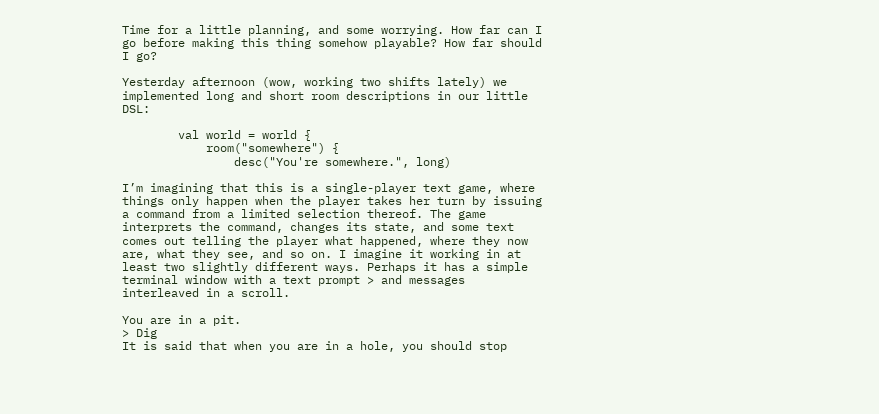Time for a little planning, and some worrying. How far can I go before making this thing somehow playable? How far should I go?

Yesterday afternoon (wow, working two shifts lately) we implemented long and short room descriptions in our little DSL:

        val world = world {
            room("somewhere") {
                desc("You're somewhere.", long)

I’m imagining that this is a single-player text game, where things only happen when the player takes her turn by issuing a command from a limited selection thereof. The game interprets the command, changes its state, and some text comes out telling the player what happened, where they now are, what they see, and so on. I imagine it working in at least two slightly different ways. Perhaps it has a simple terminal window with a text prompt > and messages interleaved in a scroll.

You are in a pit.
> Dig
It is said that when you are in a hole, you should stop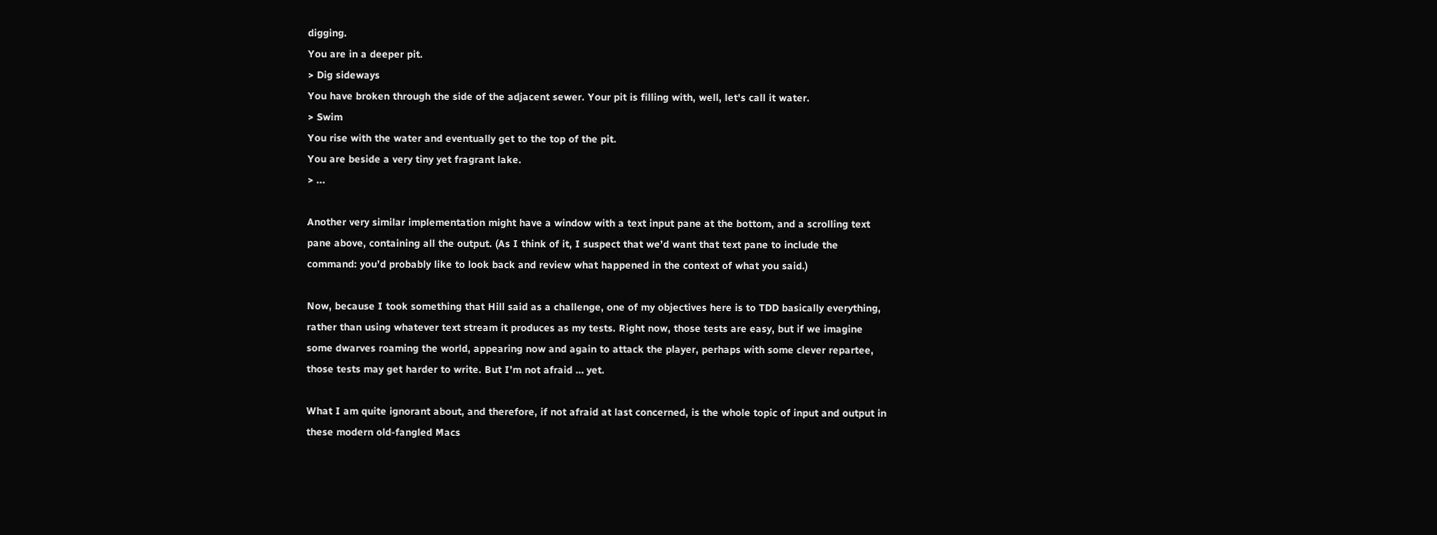digging.
You are in a deeper pit.
> Dig sideways
You have broken through the side of the adjacent sewer. Your pit is filling with, well, let's call it water.
> Swim
You rise with the water and eventually get to the top of the pit.
You are beside a very tiny yet fragrant lake.
> ...

Another very similar implementation might have a window with a text input pane at the bottom, and a scrolling text pane above, containing all the output. (As I think of it, I suspect that we’d want that text pane to include the command: you’d probably like to look back and review what happened in the context of what you said.)

Now, because I took something that Hill said as a challenge, one of my objectives here is to TDD basically everything, rather than using whatever text stream it produces as my tests. Right now, those tests are easy, but if we imagine some dwarves roaming the world, appearing now and again to attack the player, perhaps with some clever repartee, those tests may get harder to write. But I’m not afraid … yet.

What I am quite ignorant about, and therefore, if not afraid at last concerned, is the whole topic of input and output in these modern old-fangled Macs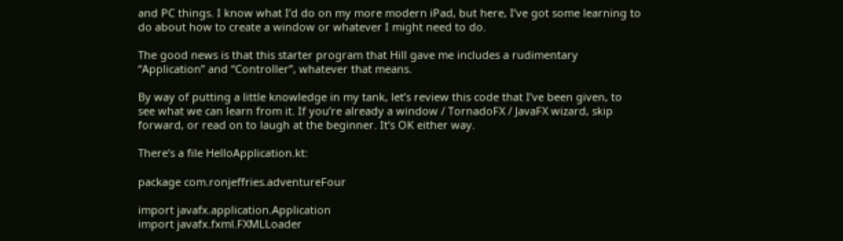and PC things. I know what I’d do on my more modern iPad, but here, I’ve got some learning to do about how to create a window or whatever I might need to do.

The good news is that this starter program that Hill gave me includes a rudimentary “Application” and “Controller”, whatever that means.

By way of putting a little knowledge in my tank, let’s review this code that I’ve been given, to see what we can learn from it. If you’re already a window / TornadoFX / JavaFX wizard, skip forward, or read on to laugh at the beginner. It’s OK either way.

There’s a file HelloApplication.kt:

package com.ronjeffries.adventureFour

import javafx.application.Application
import javafx.fxml.FXMLLoader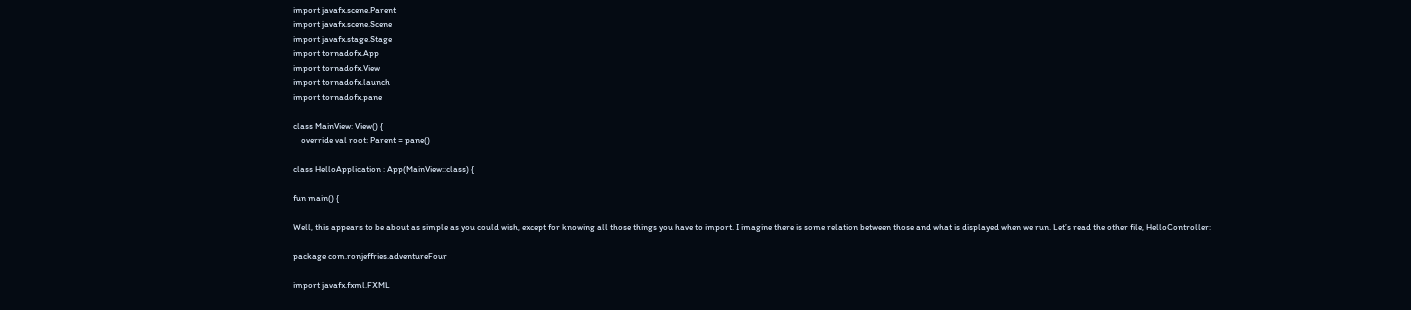import javafx.scene.Parent
import javafx.scene.Scene
import javafx.stage.Stage
import tornadofx.App
import tornadofx.View
import tornadofx.launch
import tornadofx.pane

class MainView: View() {
    override val root: Parent = pane()

class HelloApplication : App(MainView::class) {

fun main() {

Well, this appears to be about as simple as you could wish, except for knowing all those things you have to import. I imagine there is some relation between those and what is displayed when we run. Let’s read the other file, HelloController:

package com.ronjeffries.adventureFour

import javafx.fxml.FXML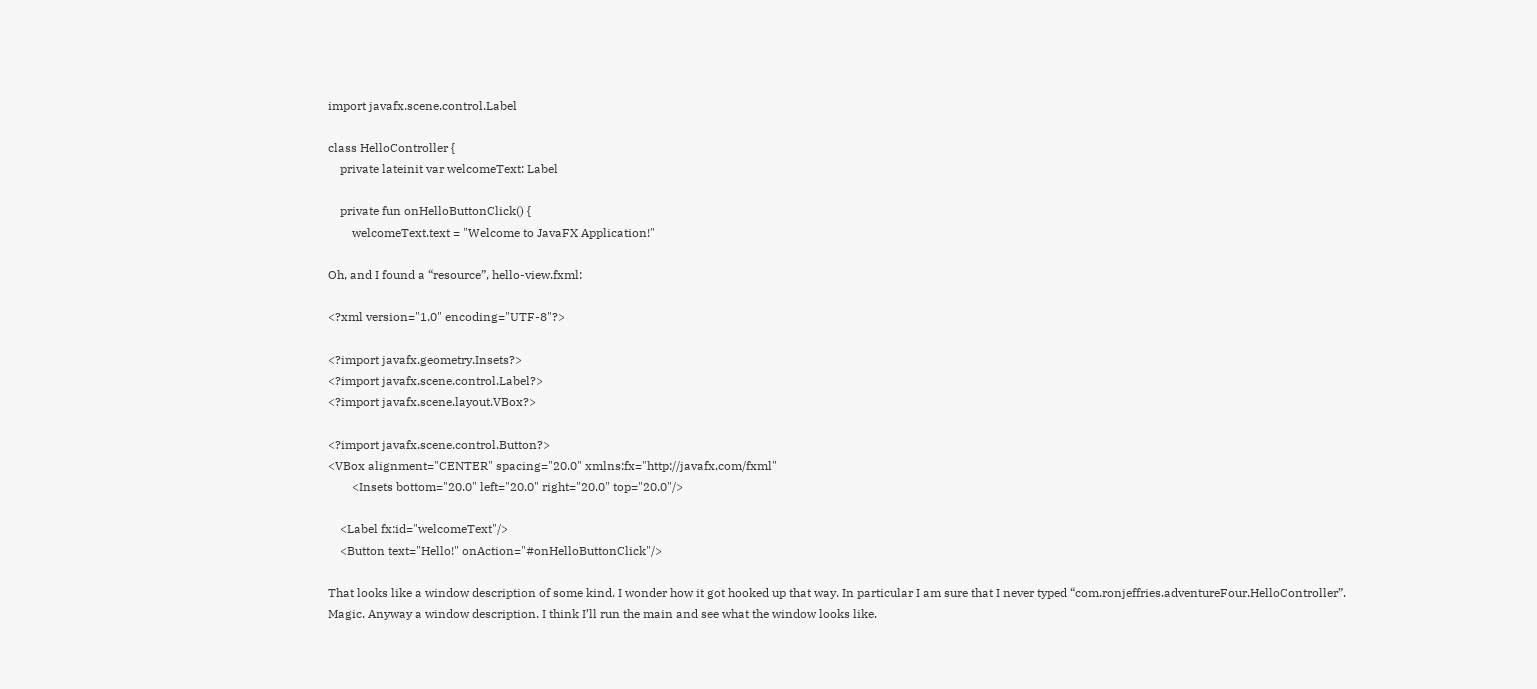import javafx.scene.control.Label

class HelloController {
    private lateinit var welcomeText: Label

    private fun onHelloButtonClick() {
        welcomeText.text = "Welcome to JavaFX Application!"

Oh, and I found a “resource”, hello-view.fxml:

<?xml version="1.0" encoding="UTF-8"?>

<?import javafx.geometry.Insets?>
<?import javafx.scene.control.Label?>
<?import javafx.scene.layout.VBox?>

<?import javafx.scene.control.Button?>
<VBox alignment="CENTER" spacing="20.0" xmlns:fx="http://javafx.com/fxml"
        <Insets bottom="20.0" left="20.0" right="20.0" top="20.0"/>

    <Label fx:id="welcomeText"/>
    <Button text="Hello!" onAction="#onHelloButtonClick"/>

That looks like a window description of some kind. I wonder how it got hooked up that way. In particular I am sure that I never typed “com.ronjeffries.adventureFour.HelloController”. Magic. Anyway a window description. I think I’ll run the main and see what the window looks like.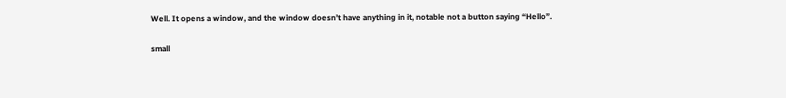Well. It opens a window, and the window doesn’t have anything in it, notable not a button saying “Hello”.

small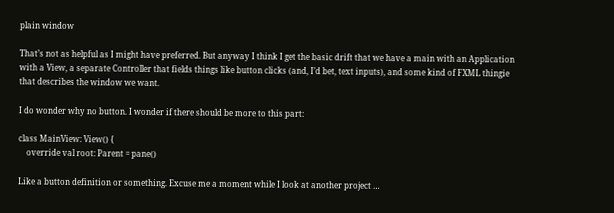plain window

That’s not as helpful as I might have preferred. But anyway I think I get the basic drift that we have a main with an Application with a View, a separate Controller that fields things like button clicks (and, I’d bet, text inputs), and some kind of FXML thingie that describes the window we want.

I do wonder why no button. I wonder if there should be more to this part:

class MainView: View() {
    override val root: Parent = pane()

Like a button definition or something. Excuse me a moment while I look at another project …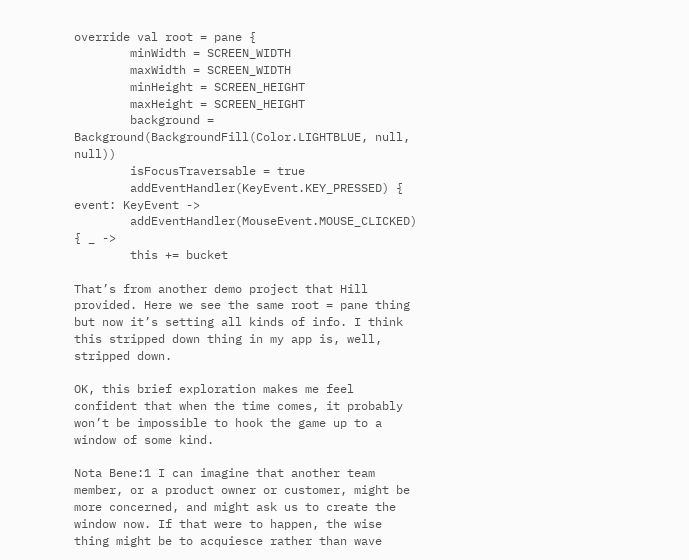override val root = pane {
        minWidth = SCREEN_WIDTH
        maxWidth = SCREEN_WIDTH
        minHeight = SCREEN_HEIGHT
        maxHeight = SCREEN_HEIGHT
        background = Background(BackgroundFill(Color.LIGHTBLUE, null, null))
        isFocusTraversable = true
        addEventHandler(KeyEvent.KEY_PRESSED) { event: KeyEvent ->
        addEventHandler(MouseEvent.MOUSE_CLICKED) { _ ->
        this += bucket

That’s from another demo project that Hill provided. Here we see the same root = pane thing but now it’s setting all kinds of info. I think this stripped down thing in my app is, well, stripped down.

OK, this brief exploration makes me feel confident that when the time comes, it probably won’t be impossible to hook the game up to a window of some kind.

Nota Bene:1 I can imagine that another team member, or a product owner or customer, might be more concerned, and might ask us to create the window now. If that were to happen, the wise thing might be to acquiesce rather than wave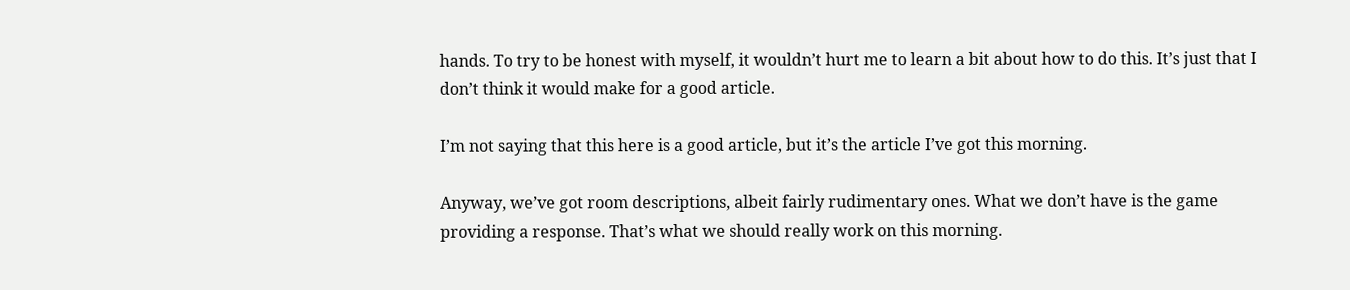hands. To try to be honest with myself, it wouldn’t hurt me to learn a bit about how to do this. It’s just that I don’t think it would make for a good article.

I’m not saying that this here is a good article, but it’s the article I’ve got this morning.

Anyway, we’ve got room descriptions, albeit fairly rudimentary ones. What we don’t have is the game providing a response. That’s what we should really work on this morning.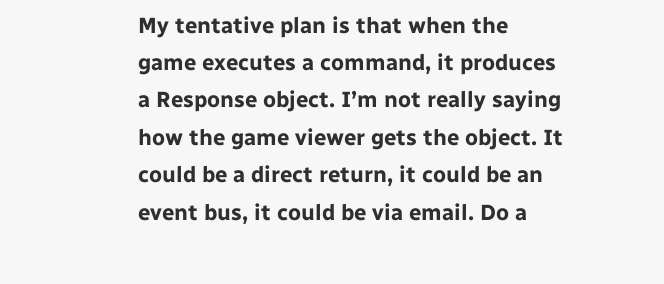My tentative plan is that when the game executes a command, it produces a Response object. I’m not really saying how the game viewer gets the object. It could be a direct return, it could be an event bus, it could be via email. Do a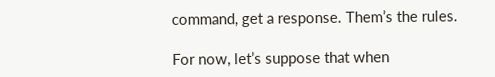command, get a response. Them’s the rules.

For now, let’s suppose that when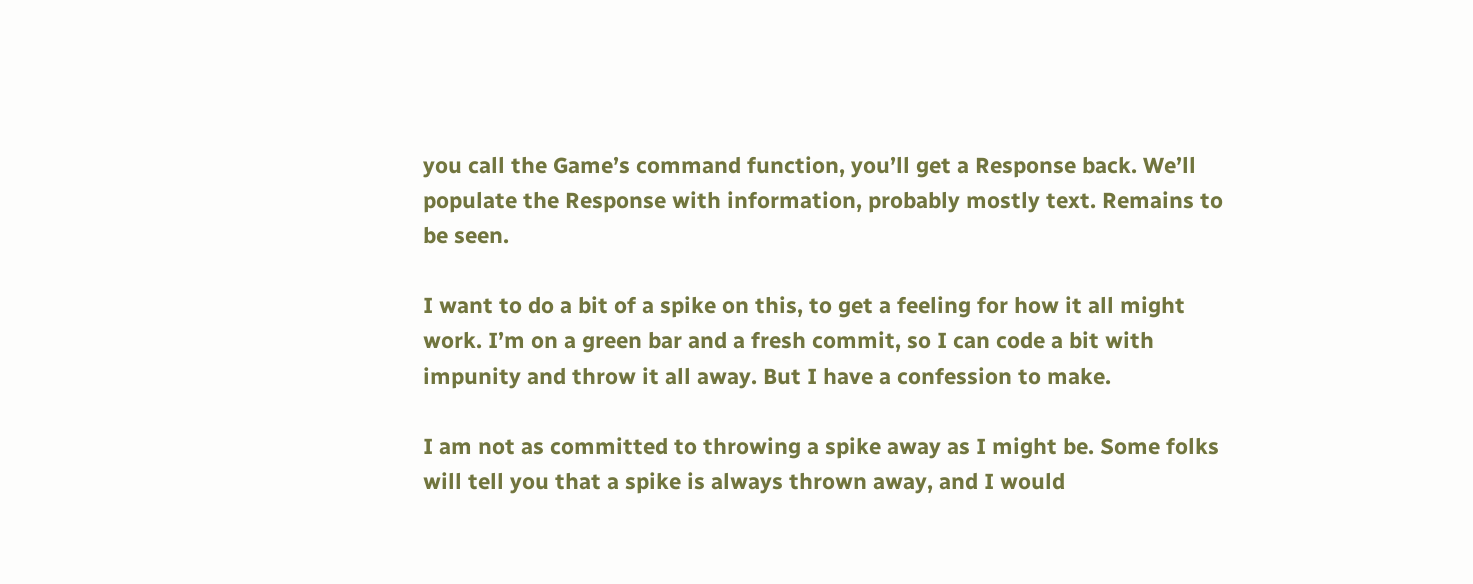you call the Game’s command function, you’ll get a Response back. We’ll populate the Response with information, probably mostly text. Remains to be seen.

I want to do a bit of a spike on this, to get a feeling for how it all might work. I’m on a green bar and a fresh commit, so I can code a bit with impunity and throw it all away. But I have a confession to make.

I am not as committed to throwing a spike away as I might be. Some folks will tell you that a spike is always thrown away, and I would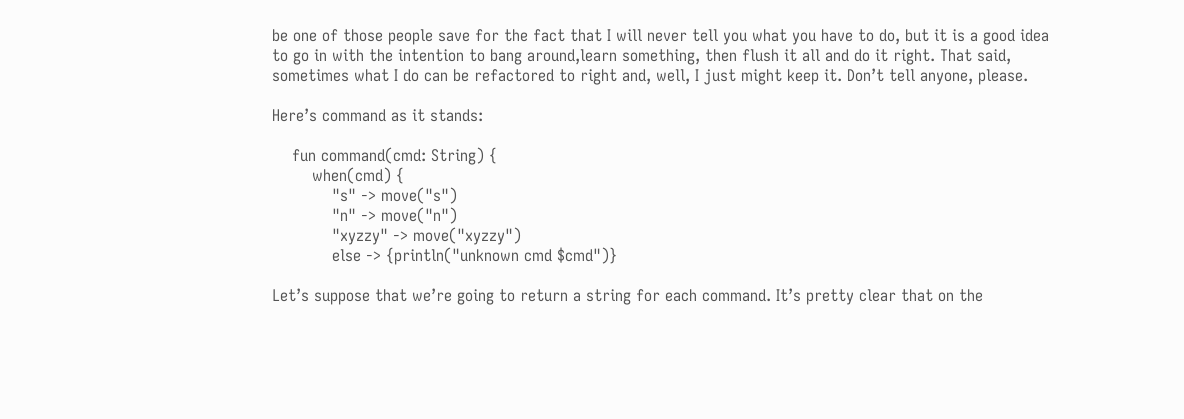be one of those people save for the fact that I will never tell you what you have to do, but it is a good idea to go in with the intention to bang around,learn something, then flush it all and do it right. That said, sometimes what I do can be refactored to right and, well, I just might keep it. Don’t tell anyone, please.

Here’s command as it stands:

    fun command(cmd: String) {
        when(cmd) {
            "s" -> move("s")
            "n" -> move("n")
            "xyzzy" -> move("xyzzy")
            else -> {println("unknown cmd $cmd")}

Let’s suppose that we’re going to return a string for each command. It’s pretty clear that on the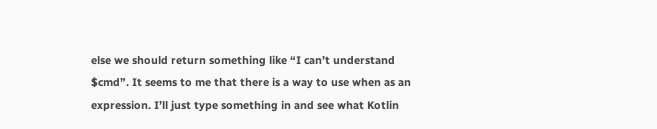else we should return something like “I can’t understand $cmd”. It seems to me that there is a way to use when as an expression. I’ll just type something in and see what Kotlin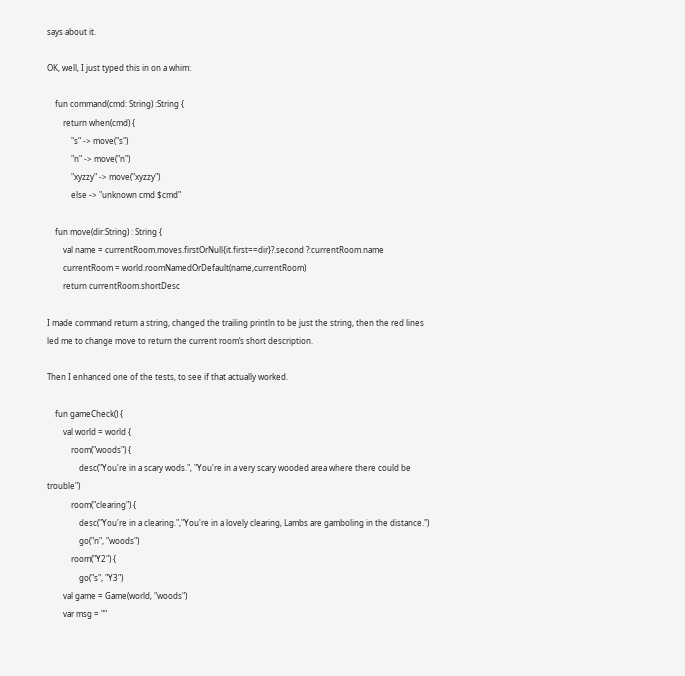says about it.

OK, well, I just typed this in on a whim:

    fun command(cmd: String) :String {
        return when(cmd) {
            "s" -> move("s")
            "n" -> move("n")
            "xyzzy" -> move("xyzzy")
            else -> "unknown cmd $cmd"

    fun move(dir:String) : String {
        val name = currentRoom.moves.firstOrNull{it.first==dir}?.second ?:currentRoom.name
        currentRoom = world.roomNamedOrDefault(name,currentRoom)
        return currentRoom.shortDesc

I made command return a string, changed the trailing println to be just the string, then the red lines led me to change move to return the current room’s short description.

Then I enhanced one of the tests, to see if that actually worked.

    fun gameCheck() {
        val world = world {
            room("woods") {
                desc("You're in a scary wods.", "You're in a very scary wooded area where there could be trouble")
            room("clearing") {
                desc("You're in a clearing.","You're in a lovely clearing, Lambs are gamboling in the distance.")
                go("n", "woods")
            room("Y2") {
                go("s", "Y3")
        val game = Game(world, "woods")
        var msg = ""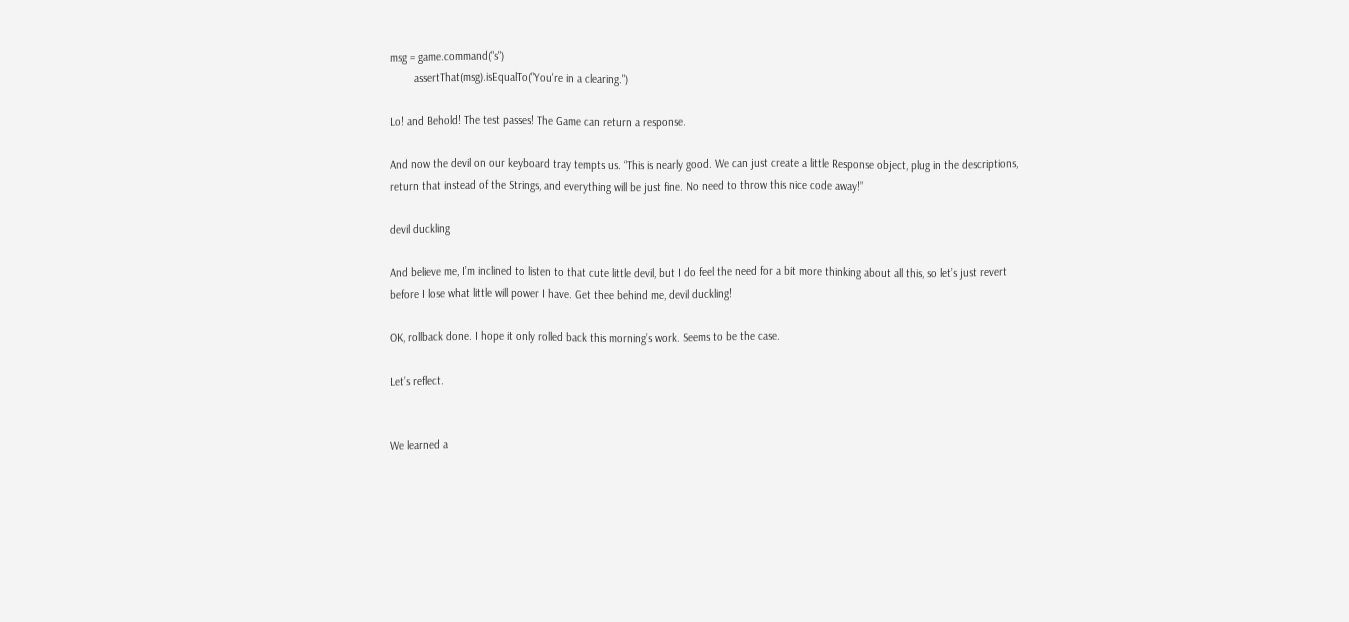msg = game.command("s")
        assertThat(msg).isEqualTo("You're in a clearing.")

Lo! and Behold! The test passes! The Game can return a response.

And now the devil on our keyboard tray tempts us. “This is nearly good. We can just create a little Response object, plug in the descriptions, return that instead of the Strings, and everything will be just fine. No need to throw this nice code away!”

devil duckling

And believe me, I’m inclined to listen to that cute little devil, but I do feel the need for a bit more thinking about all this, so let’s just revert before I lose what little will power I have. Get thee behind me, devil duckling!

OK, rollback done. I hope it only rolled back this morning’s work. Seems to be the case.

Let’s reflect.


We learned a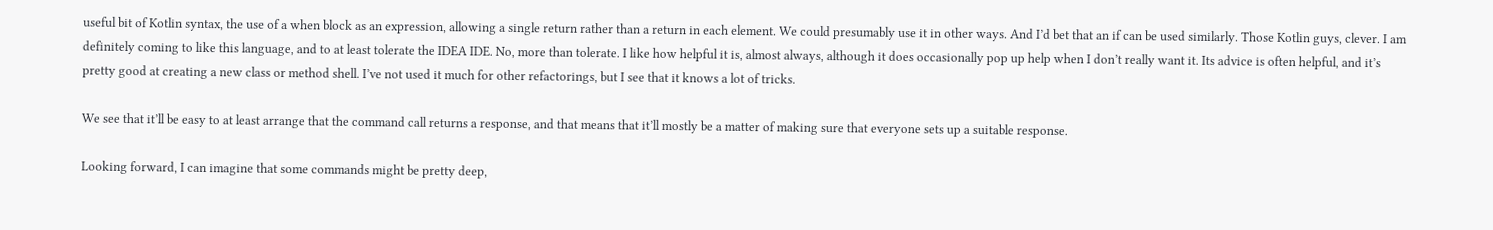useful bit of Kotlin syntax, the use of a when block as an expression, allowing a single return rather than a return in each element. We could presumably use it in other ways. And I’d bet that an if can be used similarly. Those Kotlin guys, clever. I am definitely coming to like this language, and to at least tolerate the IDEA IDE. No, more than tolerate. I like how helpful it is, almost always, although it does occasionally pop up help when I don’t really want it. Its advice is often helpful, and it’s pretty good at creating a new class or method shell. I’ve not used it much for other refactorings, but I see that it knows a lot of tricks.

We see that it’ll be easy to at least arrange that the command call returns a response, and that means that it’ll mostly be a matter of making sure that everyone sets up a suitable response.

Looking forward, I can imagine that some commands might be pretty deep,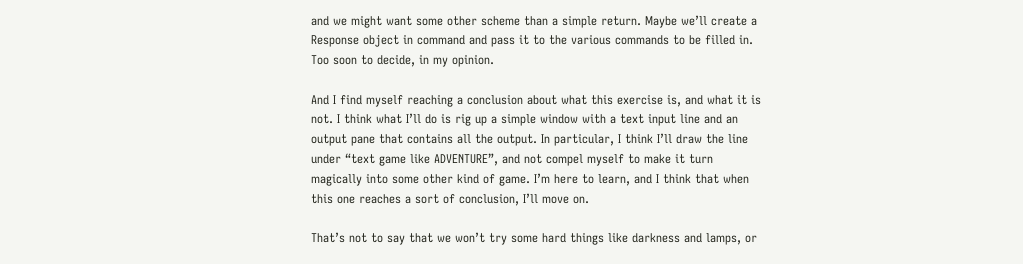and we might want some other scheme than a simple return. Maybe we’ll create a Response object in command and pass it to the various commands to be filled in. Too soon to decide, in my opinion.

And I find myself reaching a conclusion about what this exercise is, and what it is not. I think what I’ll do is rig up a simple window with a text input line and an output pane that contains all the output. In particular, I think I’ll draw the line under “text game like ADVENTURE”, and not compel myself to make it turn magically into some other kind of game. I’m here to learn, and I think that when this one reaches a sort of conclusion, I’ll move on.

That’s not to say that we won’t try some hard things like darkness and lamps, or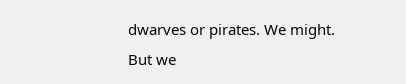dwarves or pirates. We might. But we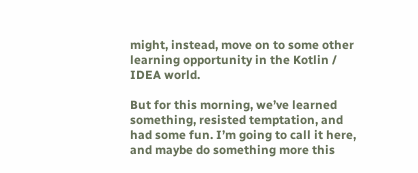might, instead, move on to some other learning opportunity in the Kotlin / IDEA world.

But for this morning, we’ve learned something, resisted temptation, and had some fun. I’m going to call it here, and maybe do something more this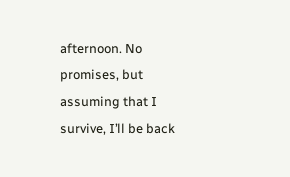afternoon. No promises, but assuming that I survive, I’ll be back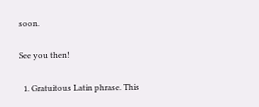soon.

See you then!

  1. Gratuitous Latin phrase. This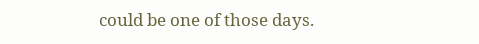could be one of those days.